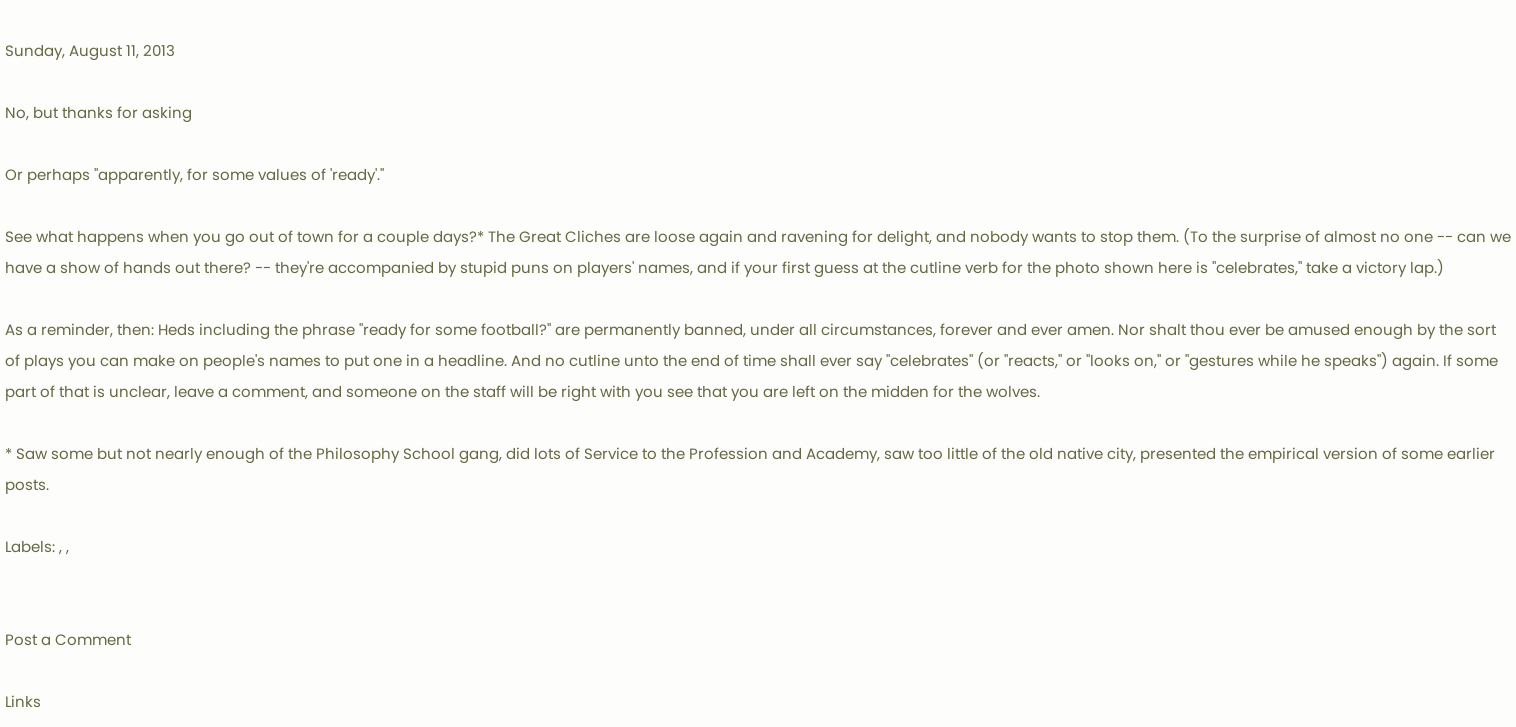Sunday, August 11, 2013

No, but thanks for asking

Or perhaps "apparently, for some values of 'ready'."

See what happens when you go out of town for a couple days?* The Great Cliches are loose again and ravening for delight, and nobody wants to stop them. (To the surprise of almost no one -- can we have a show of hands out there? -- they're accompanied by stupid puns on players' names, and if your first guess at the cutline verb for the photo shown here is "celebrates," take a victory lap.)

As a reminder, then: Heds including the phrase "ready for some football?" are permanently banned, under all circumstances, forever and ever amen. Nor shalt thou ever be amused enough by the sort of plays you can make on people's names to put one in a headline. And no cutline unto the end of time shall ever say "celebrates" (or "reacts," or "looks on," or "gestures while he speaks") again. If some part of that is unclear, leave a comment, and someone on the staff will be right with you see that you are left on the midden for the wolves.

* Saw some but not nearly enough of the Philosophy School gang, did lots of Service to the Profession and Academy, saw too little of the old native city, presented the empirical version of some earlier posts.

Labels: , ,


Post a Comment

Links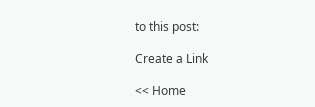to this post:

Create a Link

<< Home